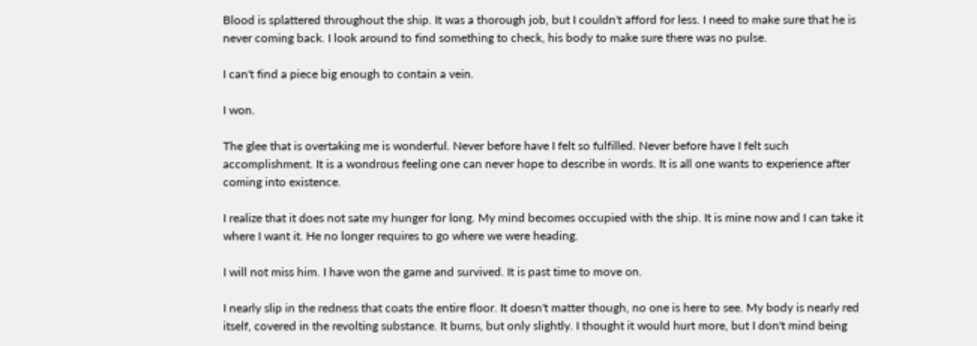Blood is splattered throughout the ship. It was a thorough job, but I couldn't afford for less. I need to make sure that he is never coming back. I look around to find something to check, his body to make sure there was no pulse.

I can't find a piece big enough to contain a vein.

I won.

The glee that is overtaking me is wonderful. Never before have I felt so fulfilled. Never before have I felt such accomplishment. It is a wondrous feeling one can never hope to describe in words. It is all one wants to experience after coming into existence.

I realize that it does not sate my hunger for long. My mind becomes occupied with the ship. It is mine now and I can take it where I want it. He no longer requires to go where we were heading.

I will not miss him. I have won the game and survived. It is past time to move on.

I nearly slip in the redness that coats the entire floor. It doesn't matter though, no one is here to see. My body is nearly red itself, covered in the revolting substance. It burns, but only slightly. I thought it would hurt more, but I don't mind being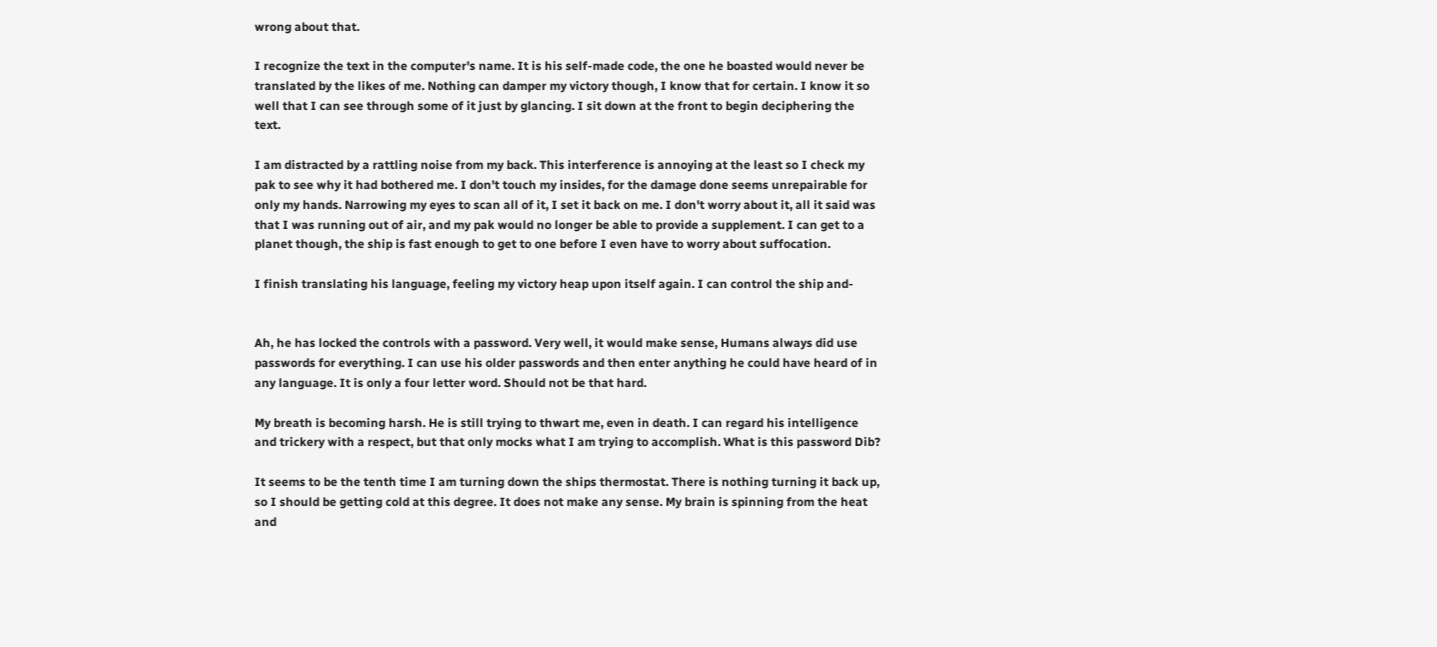wrong about that.

I recognize the text in the computer's name. It is his self-made code, the one he boasted would never be translated by the likes of me. Nothing can damper my victory though, I know that for certain. I know it so well that I can see through some of it just by glancing. I sit down at the front to begin deciphering the text.

I am distracted by a rattling noise from my back. This interference is annoying at the least so I check my pak to see why it had bothered me. I don't touch my insides, for the damage done seems unrepairable for only my hands. Narrowing my eyes to scan all of it, I set it back on me. I don't worry about it, all it said was that I was running out of air, and my pak would no longer be able to provide a supplement. I can get to a planet though, the ship is fast enough to get to one before I even have to worry about suffocation.

I finish translating his language, feeling my victory heap upon itself again. I can control the ship and-


Ah, he has locked the controls with a password. Very well, it would make sense, Humans always did use passwords for everything. I can use his older passwords and then enter anything he could have heard of in any language. It is only a four letter word. Should not be that hard.

My breath is becoming harsh. He is still trying to thwart me, even in death. I can regard his intelligence and trickery with a respect, but that only mocks what I am trying to accomplish. What is this password Dib?

It seems to be the tenth time I am turning down the ships thermostat. There is nothing turning it back up, so I should be getting cold at this degree. It does not make any sense. My brain is spinning from the heat and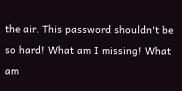the air. This password shouldn't be so hard! What am I missing! What am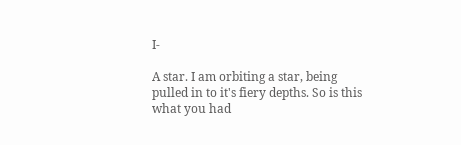I-

A star. I am orbiting a star, being pulled in to it's fiery depths. So is this what you had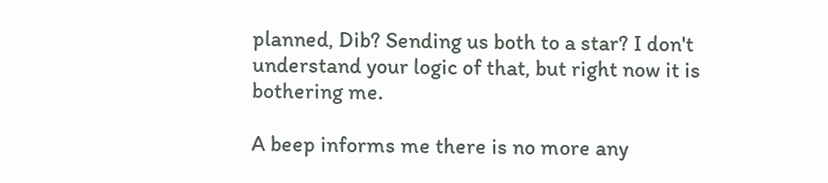planned, Dib? Sending us both to a star? I don't understand your logic of that, but right now it is bothering me.

A beep informs me there is no more any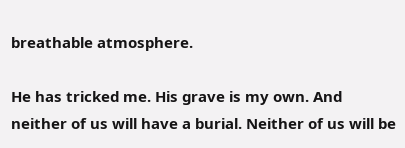breathable atmosphere.

He has tricked me. His grave is my own. And neither of us will have a burial. Neither of us will be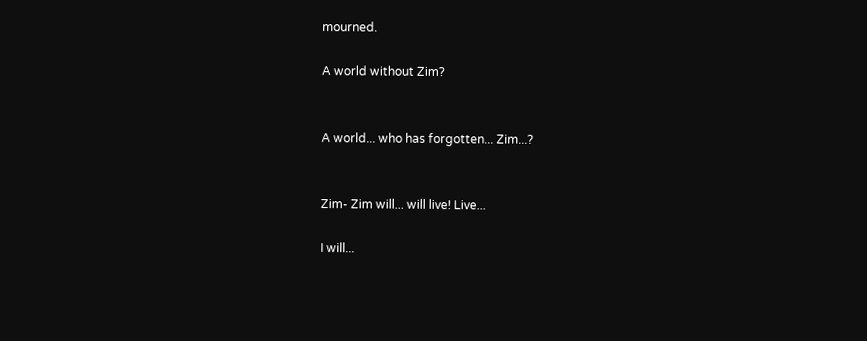mourned.

A world without Zim?


A world... who has forgotten... Zim...?


Zim- Zim will... will live! Live...

I will...